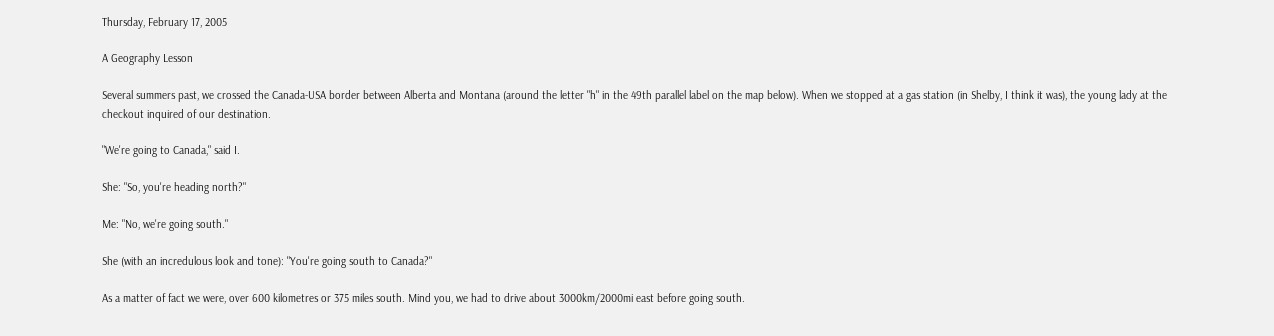Thursday, February 17, 2005

A Geography Lesson

Several summers past, we crossed the Canada-USA border between Alberta and Montana (around the letter "h" in the 49th parallel label on the map below). When we stopped at a gas station (in Shelby, I think it was), the young lady at the checkout inquired of our destination.

"We're going to Canada," said I.

She: "So, you're heading north?"

Me: "No, we're going south."

She (with an incredulous look and tone): "You're going south to Canada?"

As a matter of fact we were, over 600 kilometres or 375 miles south. Mind you, we had to drive about 3000km/2000mi east before going south.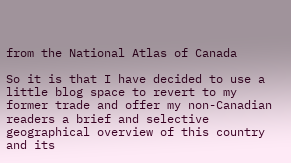from the National Atlas of Canada

So it is that I have decided to use a little blog space to revert to my former trade and offer my non-Canadian readers a brief and selective geographical overview of this country and its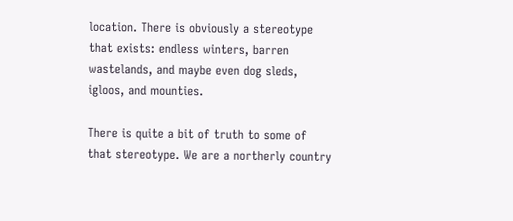location. There is obviously a stereotype that exists: endless winters, barren wastelands, and maybe even dog sleds, igloos, and mounties.

There is quite a bit of truth to some of that stereotype. We are a northerly country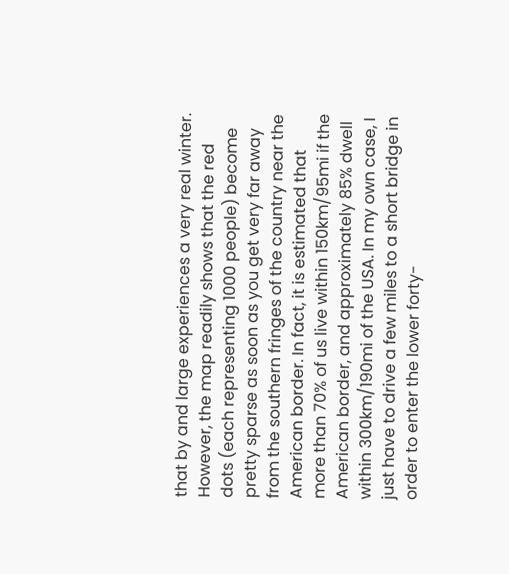that by and large experiences a very real winter. However, the map readily shows that the red dots (each representing 1000 people) become pretty sparse as soon as you get very far away from the southern fringes of the country near the American border. In fact, it is estimated that more than 70% of us live within 150km/95mi if the American border, and approximately 85% dwell within 300km/190mi of the USA. In my own case, I just have to drive a few miles to a short bridge in order to enter the lower forty-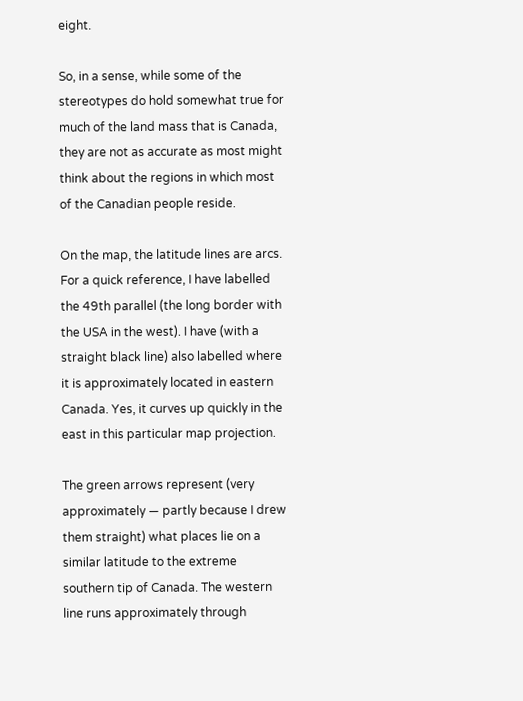eight.

So, in a sense, while some of the stereotypes do hold somewhat true for much of the land mass that is Canada, they are not as accurate as most might think about the regions in which most of the Canadian people reside.

On the map, the latitude lines are arcs. For a quick reference, I have labelled the 49th parallel (the long border with the USA in the west). I have (with a straight black line) also labelled where it is approximately located in eastern Canada. Yes, it curves up quickly in the east in this particular map projection.

The green arrows represent (very approximately — partly because I drew them straight) what places lie on a similar latitude to the extreme southern tip of Canada. The western line runs approximately through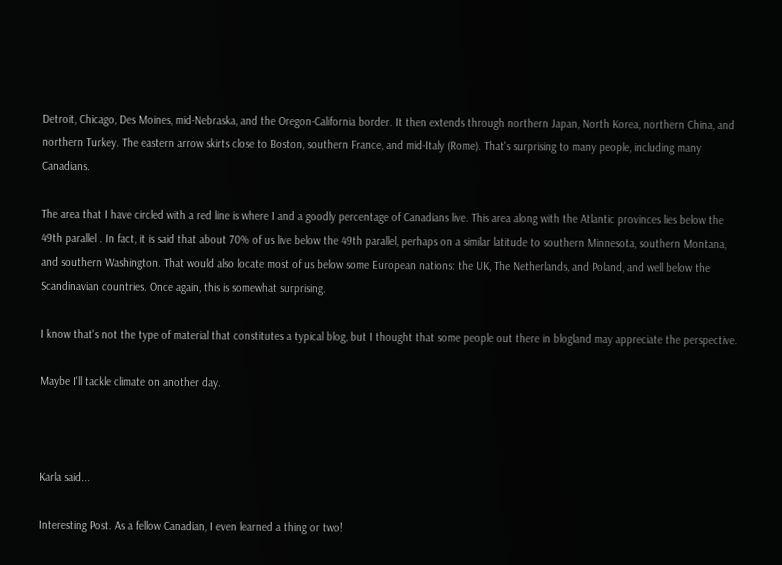Detroit, Chicago, Des Moines, mid-Nebraska, and the Oregon-California border. It then extends through northern Japan, North Korea, northern China, and northern Turkey. The eastern arrow skirts close to Boston, southern France, and mid-Italy (Rome). That's surprising to many people, including many Canadians.

The area that I have circled with a red line is where I and a goodly percentage of Canadians live. This area along with the Atlantic provinces lies below the 49th parallel . In fact, it is said that about 70% of us live below the 49th parallel, perhaps on a similar latitude to southern Minnesota, southern Montana, and southern Washington. That would also locate most of us below some European nations: the UK, The Netherlands, and Poland, and well below the Scandinavian countries. Once again, this is somewhat surprising.

I know that's not the type of material that constitutes a typical blog, but I thought that some people out there in blogland may appreciate the perspective.

Maybe I'll tackle climate on another day.



Karla said...

Interesting Post. As a fellow Canadian, I even learned a thing or two!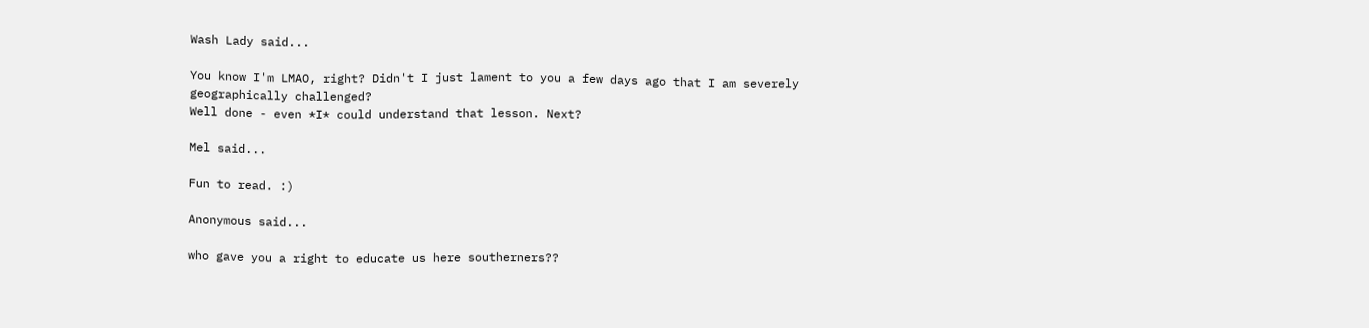Wash Lady said...

You know I'm LMAO, right? Didn't I just lament to you a few days ago that I am severely geographically challenged?
Well done - even *I* could understand that lesson. Next?

Mel said...

Fun to read. :)

Anonymous said...

who gave you a right to educate us here southerners??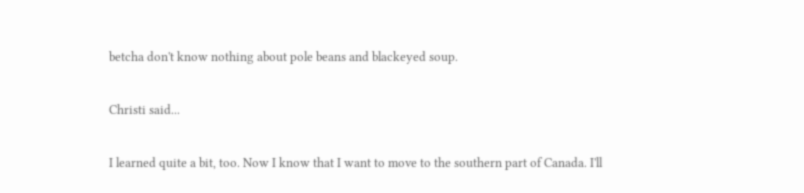betcha don't know nothing about pole beans and blackeyed soup.

Christi said...

I learned quite a bit, too. Now I know that I want to move to the southern part of Canada. I'll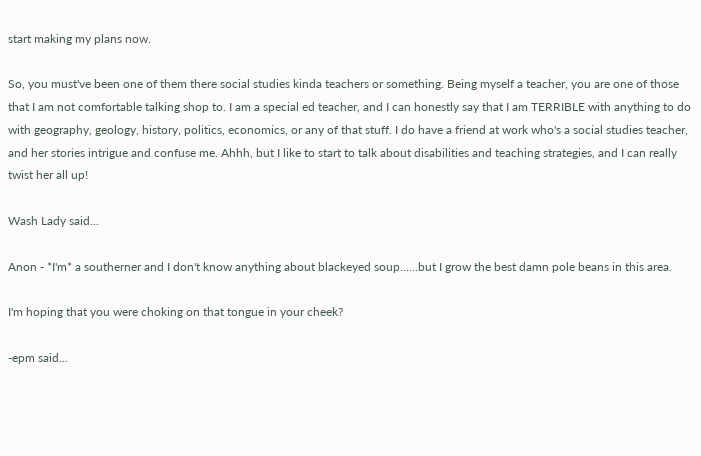start making my plans now.

So, you must've been one of them there social studies kinda teachers or something. Being myself a teacher, you are one of those that I am not comfortable talking shop to. I am a special ed teacher, and I can honestly say that I am TERRIBLE with anything to do with geography, geology, history, politics, economics, or any of that stuff. I do have a friend at work who's a social studies teacher, and her stories intrigue and confuse me. Ahhh, but I like to start to talk about disabilities and teaching strategies, and I can really twist her all up!

Wash Lady said...

Anon - *I'm* a southerner and I don't know anything about blackeyed soup......but I grow the best damn pole beans in this area.

I'm hoping that you were choking on that tongue in your cheek?

-epm said...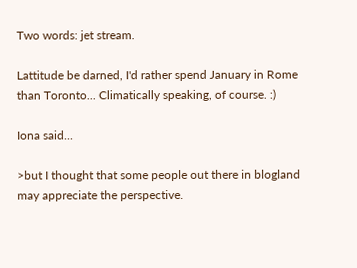Two words: jet stream.

Lattitude be darned, I'd rather spend January in Rome than Toronto... Climatically speaking, of course. :)

Iona said...

>but I thought that some people out there in blogland may appreciate the perspective.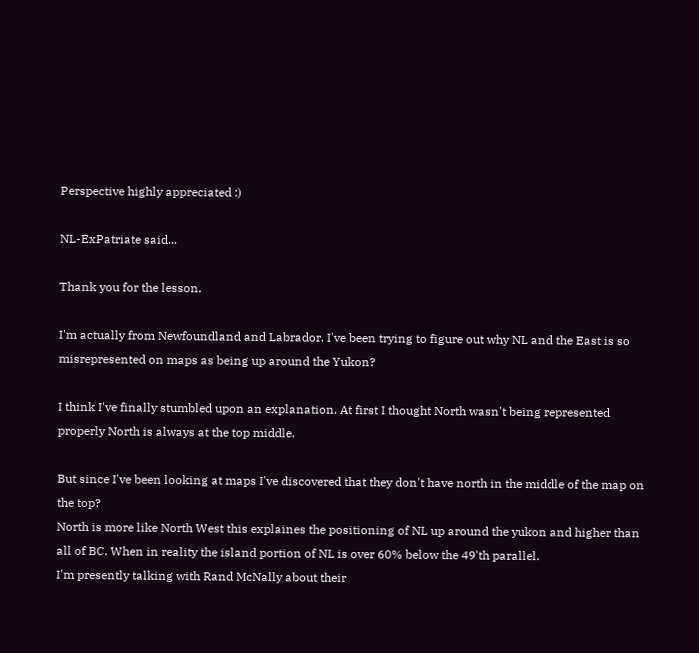Perspective highly appreciated :)

NL-ExPatriate said...

Thank you for the lesson.

I'm actually from Newfoundland and Labrador. I've been trying to figure out why NL and the East is so misrepresented on maps as being up around the Yukon?

I think I've finally stumbled upon an explanation. At first I thought North wasn't being represented properly North is always at the top middle.

But since I've been looking at maps I've discovered that they don't have north in the middle of the map on the top?
North is more like North West this explaines the positioning of NL up around the yukon and higher than all of BC. When in reality the island portion of NL is over 60% below the 49'th parallel.
I'm presently talking with Rand McNally about their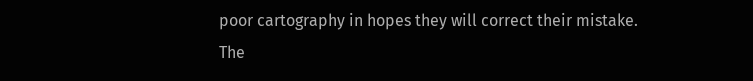poor cartography in hopes they will correct their mistake.
The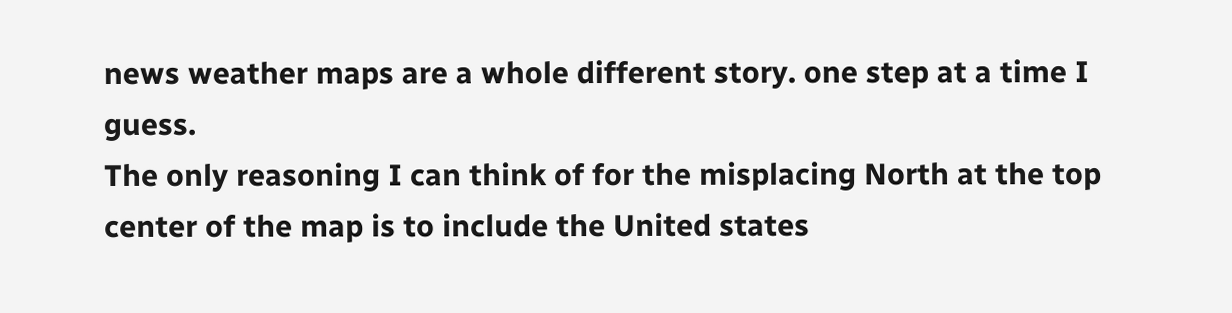news weather maps are a whole different story. one step at a time I guess.
The only reasoning I can think of for the misplacing North at the top center of the map is to include the United states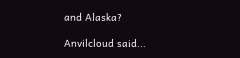and Alaska?

Anvilcloud said...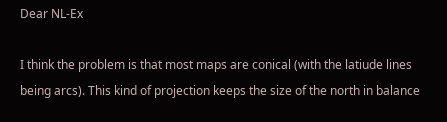Dear NL-Ex

I think the problem is that most maps are conical (with the latiude lines being arcs). This kind of projection keeps the size of the north in balance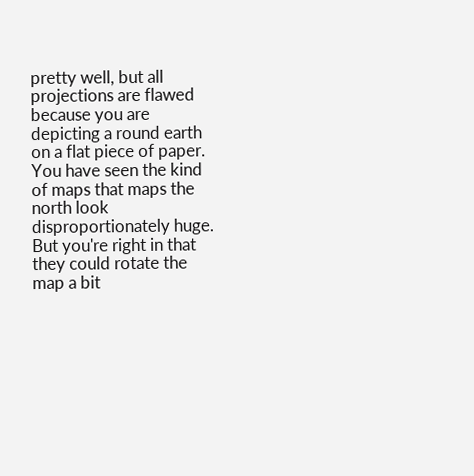pretty well, but all projections are flawed because you are depicting a round earth on a flat piece of paper. You have seen the kind of maps that maps the north look disproportionately huge. But you're right in that they could rotate the map a bit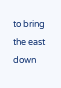to bring the east down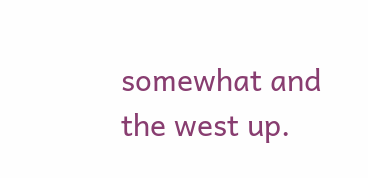somewhat and the west up.